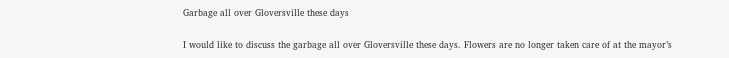Garbage all over Gloversville these days

I would like to discuss the garbage all over Gloversville these days. Flowers are no longer taken care of at the mayor’s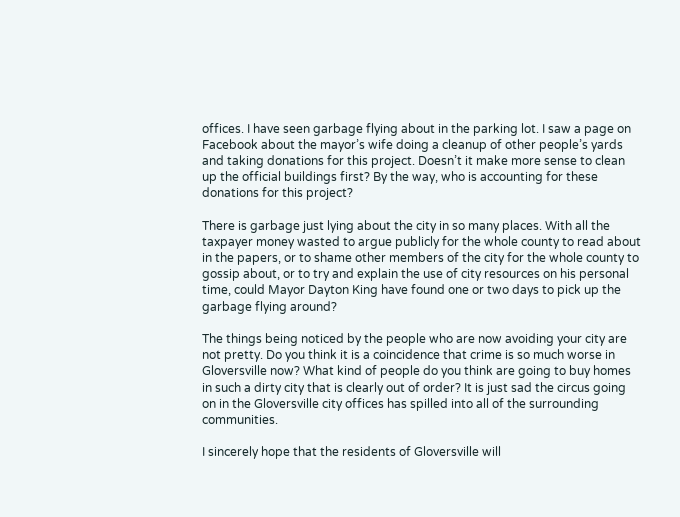offices. I have seen garbage flying about in the parking lot. I saw a page on Facebook about the mayor’s wife doing a cleanup of other people’s yards and taking donations for this project. Doesn’t it make more sense to clean up the official buildings first? By the way, who is accounting for these donations for this project?

There is garbage just lying about the city in so many places. With all the taxpayer money wasted to argue publicly for the whole county to read about in the papers, or to shame other members of the city for the whole county to gossip about, or to try and explain the use of city resources on his personal time, could Mayor Dayton King have found one or two days to pick up the garbage flying around?

The things being noticed by the people who are now avoiding your city are not pretty. Do you think it is a coincidence that crime is so much worse in Gloversville now? What kind of people do you think are going to buy homes in such a dirty city that is clearly out of order? It is just sad the circus going on in the Gloversville city offices has spilled into all of the surrounding communities.

I sincerely hope that the residents of Gloversville will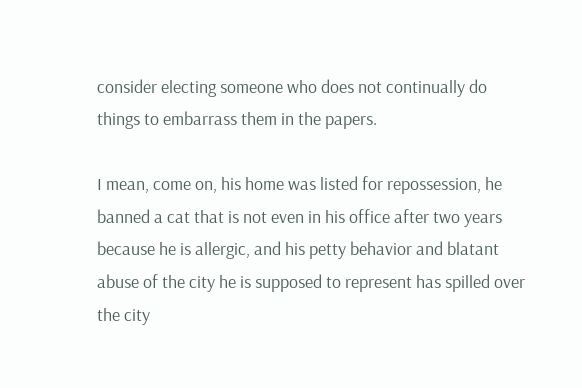consider electing someone who does not continually do things to embarrass them in the papers.

I mean, come on, his home was listed for repossession, he banned a cat that is not even in his office after two years because he is allergic, and his petty behavior and blatant abuse of the city he is supposed to represent has spilled over the city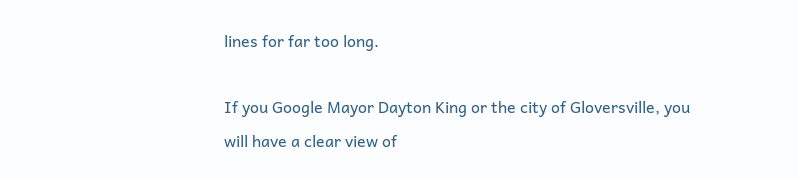lines for far too long.

If you Google Mayor Dayton King or the city of Gloversville, you will have a clear view of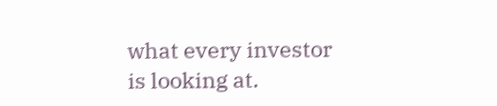what every investor is looking at.